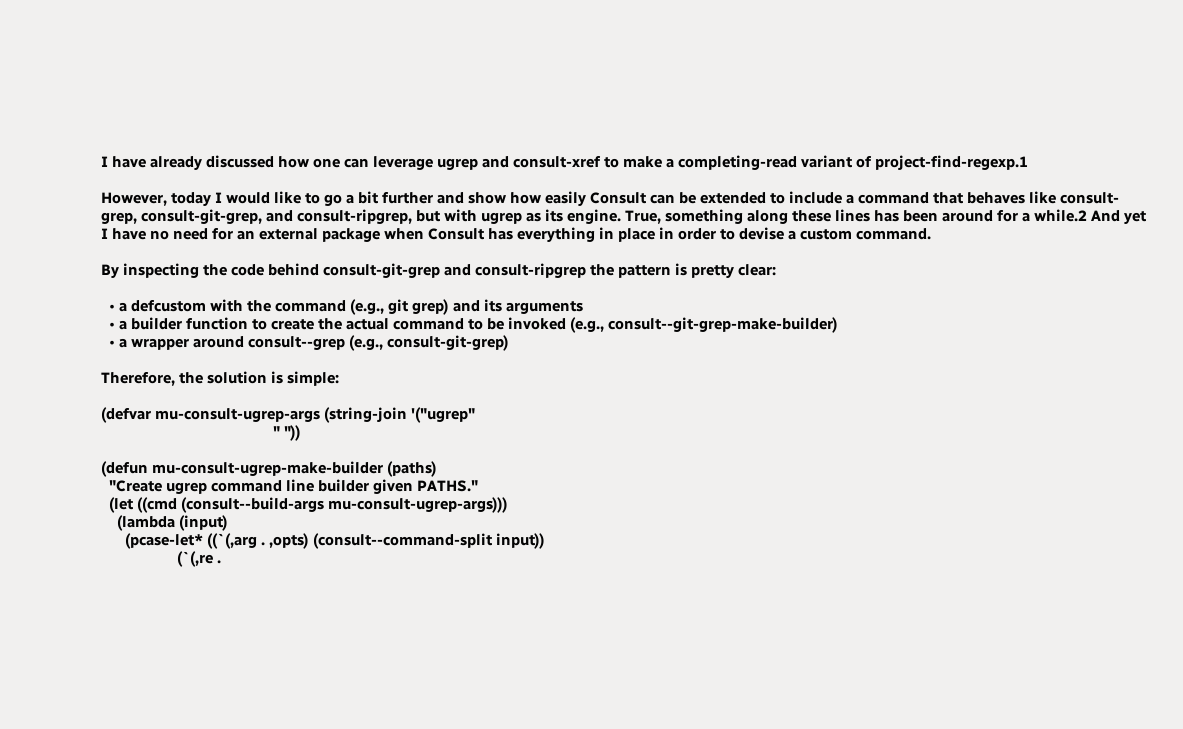I have already discussed how one can leverage ugrep and consult-xref to make a completing-read variant of project-find-regexp.1

However, today I would like to go a bit further and show how easily Consult can be extended to include a command that behaves like consult-grep, consult-git-grep, and consult-ripgrep, but with ugrep as its engine. True, something along these lines has been around for a while.2 And yet I have no need for an external package when Consult has everything in place in order to devise a custom command.

By inspecting the code behind consult-git-grep and consult-ripgrep the pattern is pretty clear:

  • a defcustom with the command (e.g., git grep) and its arguments
  • a builder function to create the actual command to be invoked (e.g., consult--git-grep-make-builder)
  • a wrapper around consult--grep (e.g., consult-git-grep)

Therefore, the solution is simple:

(defvar mu-consult-ugrep-args (string-join '("ugrep"
                                           " "))

(defun mu-consult-ugrep-make-builder (paths)
  "Create ugrep command line builder given PATHS."
  (let ((cmd (consult--build-args mu-consult-ugrep-args)))
    (lambda (input)
      (pcase-let* ((`(,arg . ,opts) (consult--command-split input))
                   (`(,re .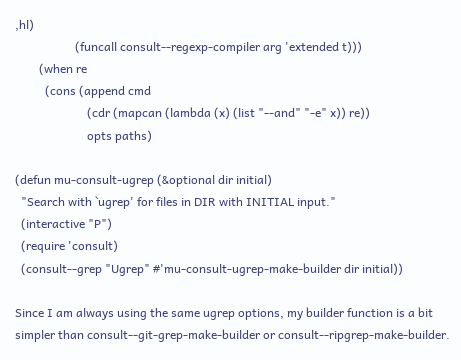,hl)
                    (funcall consult--regexp-compiler arg 'extended t)))
        (when re
          (cons (append cmd
                        (cdr (mapcan (lambda (x) (list "--and" "-e" x)) re))
                        opts paths)

(defun mu-consult-ugrep (&optional dir initial)
  "Search with `ugrep' for files in DIR with INITIAL input."
  (interactive "P")
  (require 'consult)
  (consult--grep "Ugrep" #'mu-consult-ugrep-make-builder dir initial))

Since I am always using the same ugrep options, my builder function is a bit simpler than consult--git-grep-make-builder or consult--ripgrep-make-builder.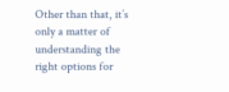Other than that, it’s only a matter of understanding the right options for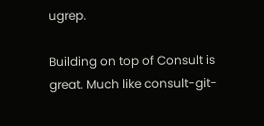ugrep.

Building on top of Consult is great. Much like consult-git-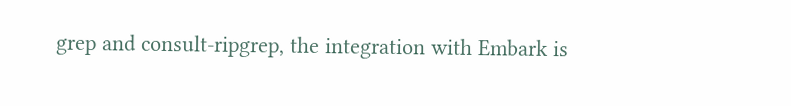grep and consult-ripgrep, the integration with Embark is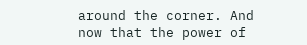around the corner. And now that the power of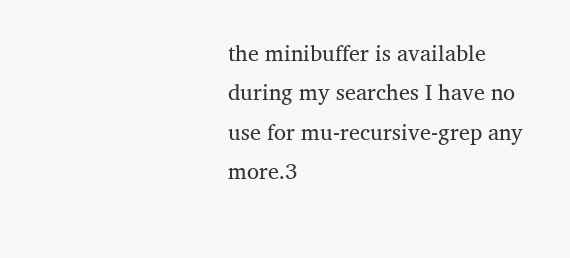the minibuffer is available during my searches I have no use for mu-recursive-grep any more.3